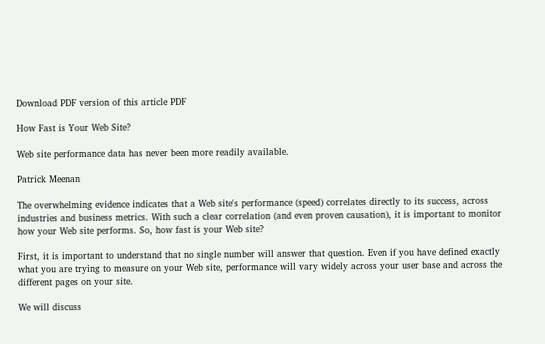Download PDF version of this article PDF

How Fast is Your Web Site?

Web site performance data has never been more readily available.

Patrick Meenan

The overwhelming evidence indicates that a Web site's performance (speed) correlates directly to its success, across industries and business metrics. With such a clear correlation (and even proven causation), it is important to monitor how your Web site performs. So, how fast is your Web site?

First, it is important to understand that no single number will answer that question. Even if you have defined exactly what you are trying to measure on your Web site, performance will vary widely across your user base and across the different pages on your site.

We will discuss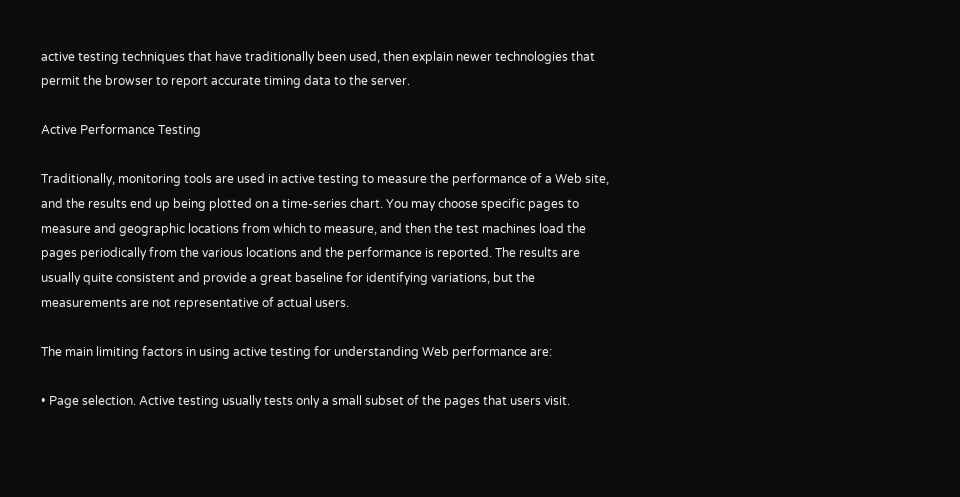active testing techniques that have traditionally been used, then explain newer technologies that permit the browser to report accurate timing data to the server.

Active Performance Testing

Traditionally, monitoring tools are used in active testing to measure the performance of a Web site, and the results end up being plotted on a time-series chart. You may choose specific pages to measure and geographic locations from which to measure, and then the test machines load the pages periodically from the various locations and the performance is reported. The results are usually quite consistent and provide a great baseline for identifying variations, but the measurements are not representative of actual users.

The main limiting factors in using active testing for understanding Web performance are:

• Page selection. Active testing usually tests only a small subset of the pages that users visit.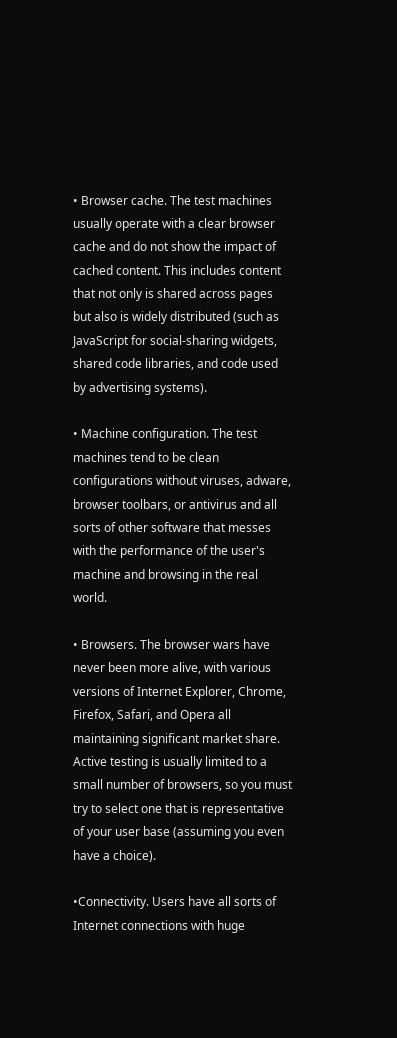• Browser cache. The test machines usually operate with a clear browser cache and do not show the impact of cached content. This includes content that not only is shared across pages but also is widely distributed (such as JavaScript for social-sharing widgets, shared code libraries, and code used by advertising systems).

• Machine configuration. The test machines tend to be clean configurations without viruses, adware, browser toolbars, or antivirus and all sorts of other software that messes with the performance of the user's machine and browsing in the real world.

• Browsers. The browser wars have never been more alive, with various versions of Internet Explorer, Chrome, Firefox, Safari, and Opera all maintaining significant market share. Active testing is usually limited to a small number of browsers, so you must try to select one that is representative of your user base (assuming you even have a choice).

•Connectivity. Users have all sorts of Internet connections with huge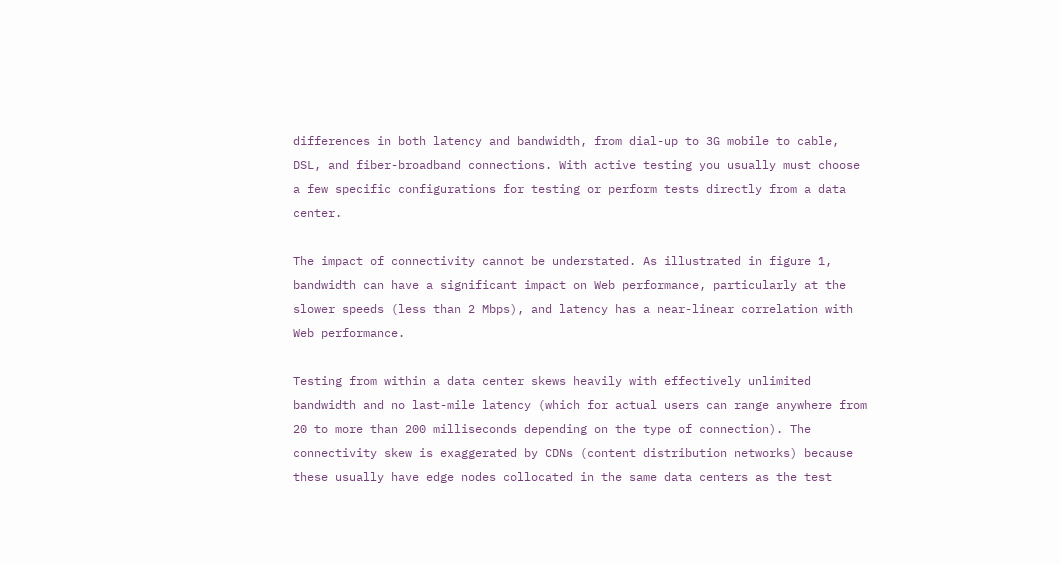differences in both latency and bandwidth, from dial-up to 3G mobile to cable, DSL, and fiber-broadband connections. With active testing you usually must choose a few specific configurations for testing or perform tests directly from a data center.

The impact of connectivity cannot be understated. As illustrated in figure 1, bandwidth can have a significant impact on Web performance, particularly at the slower speeds (less than 2 Mbps), and latency has a near-linear correlation with Web performance.

Testing from within a data center skews heavily with effectively unlimited bandwidth and no last-mile latency (which for actual users can range anywhere from 20 to more than 200 milliseconds depending on the type of connection). The connectivity skew is exaggerated by CDNs (content distribution networks) because these usually have edge nodes collocated in the same data centers as the test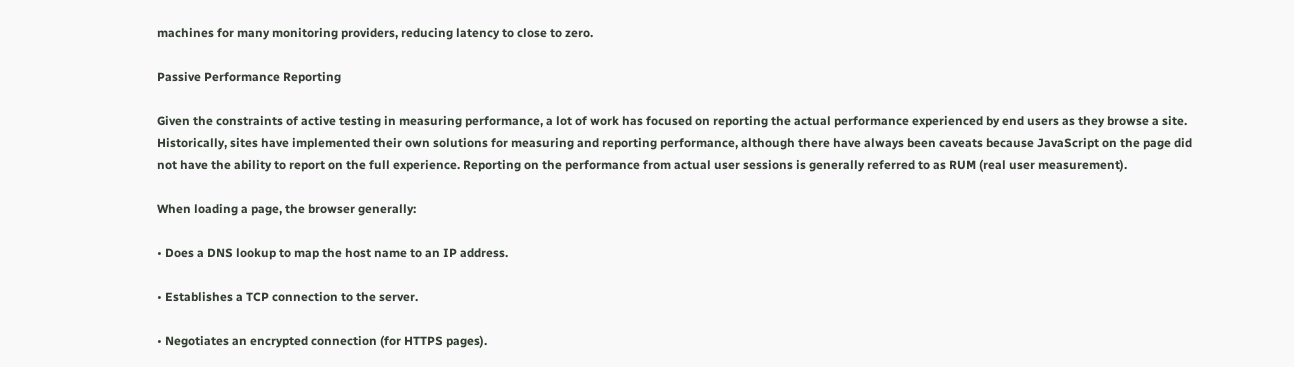machines for many monitoring providers, reducing latency to close to zero.

Passive Performance Reporting

Given the constraints of active testing in measuring performance, a lot of work has focused on reporting the actual performance experienced by end users as they browse a site. Historically, sites have implemented their own solutions for measuring and reporting performance, although there have always been caveats because JavaScript on the page did not have the ability to report on the full experience. Reporting on the performance from actual user sessions is generally referred to as RUM (real user measurement).

When loading a page, the browser generally:

• Does a DNS lookup to map the host name to an IP address.

• Establishes a TCP connection to the server.

• Negotiates an encrypted connection (for HTTPS pages).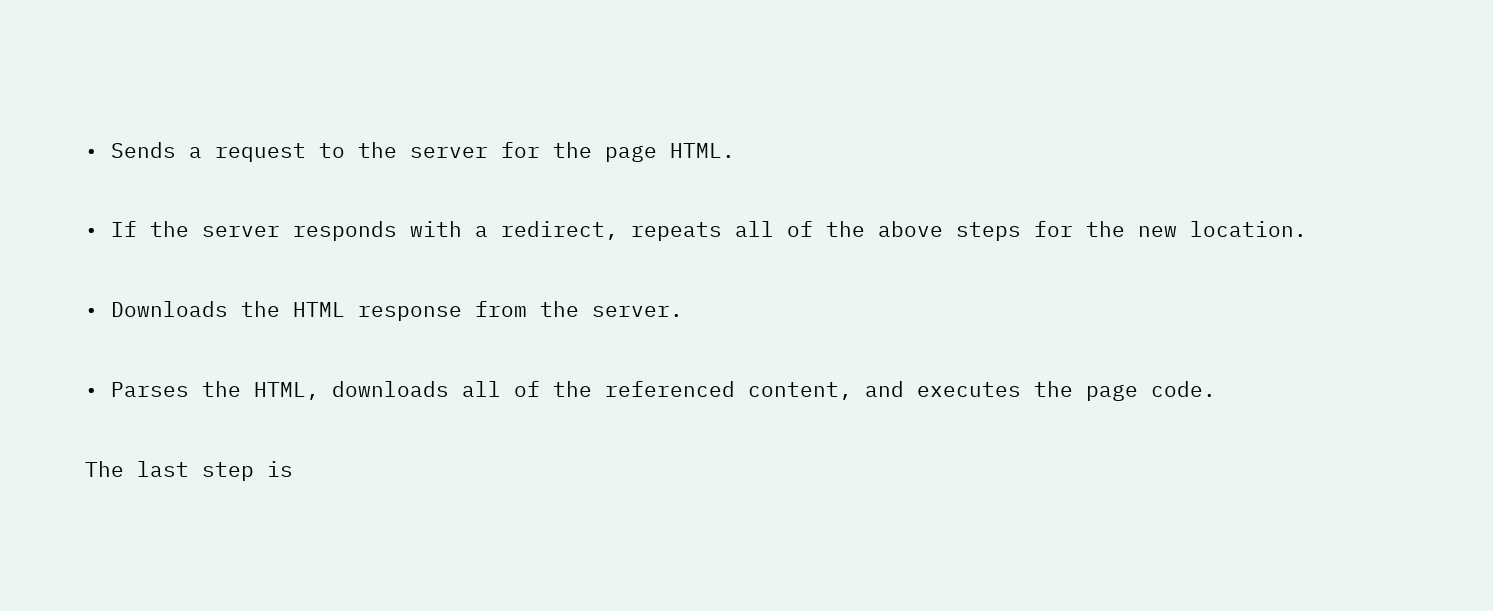• Sends a request to the server for the page HTML.

• If the server responds with a redirect, repeats all of the above steps for the new location.

• Downloads the HTML response from the server.

• Parses the HTML, downloads all of the referenced content, and executes the page code.

The last step is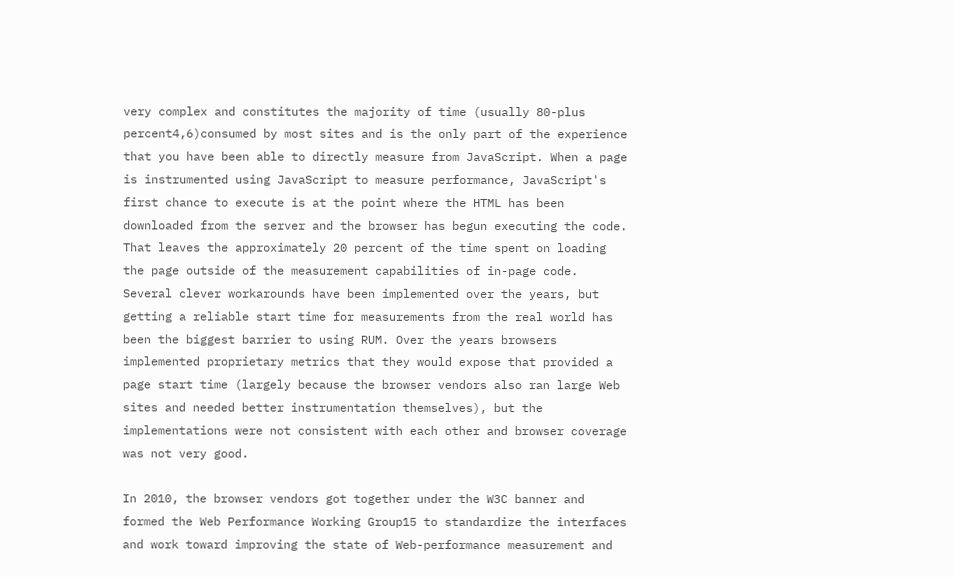very complex and constitutes the majority of time (usually 80-plus percent4,6)consumed by most sites and is the only part of the experience that you have been able to directly measure from JavaScript. When a page is instrumented using JavaScript to measure performance, JavaScript's first chance to execute is at the point where the HTML has been downloaded from the server and the browser has begun executing the code. That leaves the approximately 20 percent of the time spent on loading the page outside of the measurement capabilities of in-page code. Several clever workarounds have been implemented over the years, but getting a reliable start time for measurements from the real world has been the biggest barrier to using RUM. Over the years browsers implemented proprietary metrics that they would expose that provided a page start time (largely because the browser vendors also ran large Web sites and needed better instrumentation themselves), but the implementations were not consistent with each other and browser coverage was not very good.

In 2010, the browser vendors got together under the W3C banner and formed the Web Performance Working Group15 to standardize the interfaces and work toward improving the state of Web-performance measurement and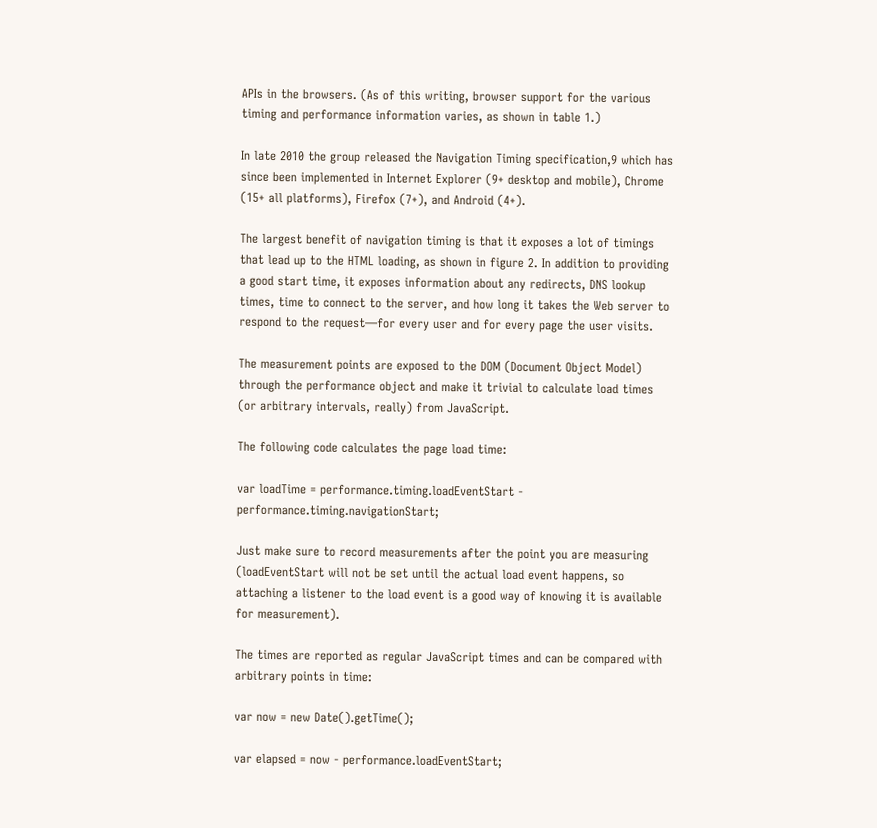APIs in the browsers. (As of this writing, browser support for the various timing and performance information varies, as shown in table 1.)

In late 2010 the group released the Navigation Timing specification,9 which has since been implemented in Internet Explorer (9+ desktop and mobile), Chrome (15+ all platforms), Firefox (7+), and Android (4+).

The largest benefit of navigation timing is that it exposes a lot of timings that lead up to the HTML loading, as shown in figure 2. In addition to providing a good start time, it exposes information about any redirects, DNS lookup times, time to connect to the server, and how long it takes the Web server to respond to the request—for every user and for every page the user visits.

The measurement points are exposed to the DOM (Document Object Model) through the performance object and make it trivial to calculate load times (or arbitrary intervals, really) from JavaScript.

The following code calculates the page load time:

var loadTime = performance.timing.loadEventStart - performance.timing.navigationStart;

Just make sure to record measurements after the point you are measuring (loadEventStart will not be set until the actual load event happens, so attaching a listener to the load event is a good way of knowing it is available for measurement).

The times are reported as regular JavaScript times and can be compared with arbitrary points in time:

var now = new Date().getTime();

var elapsed = now - performance.loadEventStart;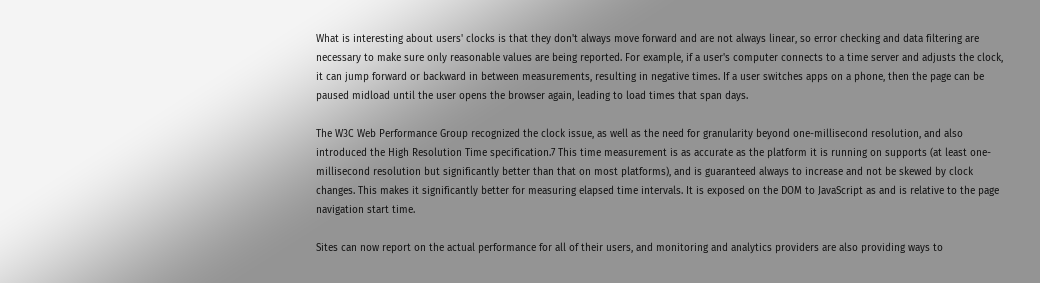What is interesting about users' clocks is that they don't always move forward and are not always linear, so error checking and data filtering are necessary to make sure only reasonable values are being reported. For example, if a user's computer connects to a time server and adjusts the clock, it can jump forward or backward in between measurements, resulting in negative times. If a user switches apps on a phone, then the page can be paused midload until the user opens the browser again, leading to load times that span days.

The W3C Web Performance Group recognized the clock issue, as well as the need for granularity beyond one-millisecond resolution, and also introduced the High Resolution Time specification.7 This time measurement is as accurate as the platform it is running on supports (at least one-millisecond resolution but significantly better than that on most platforms), and is guaranteed always to increase and not be skewed by clock changes. This makes it significantly better for measuring elapsed time intervals. It is exposed on the DOM to JavaScript as and is relative to the page navigation start time.

Sites can now report on the actual performance for all of their users, and monitoring and analytics providers are also providing ways to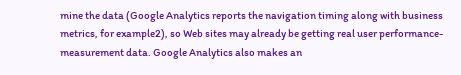mine the data (Google Analytics reports the navigation timing along with business metrics, for example2), so Web sites may already be getting real user performance-measurement data. Google Analytics also makes an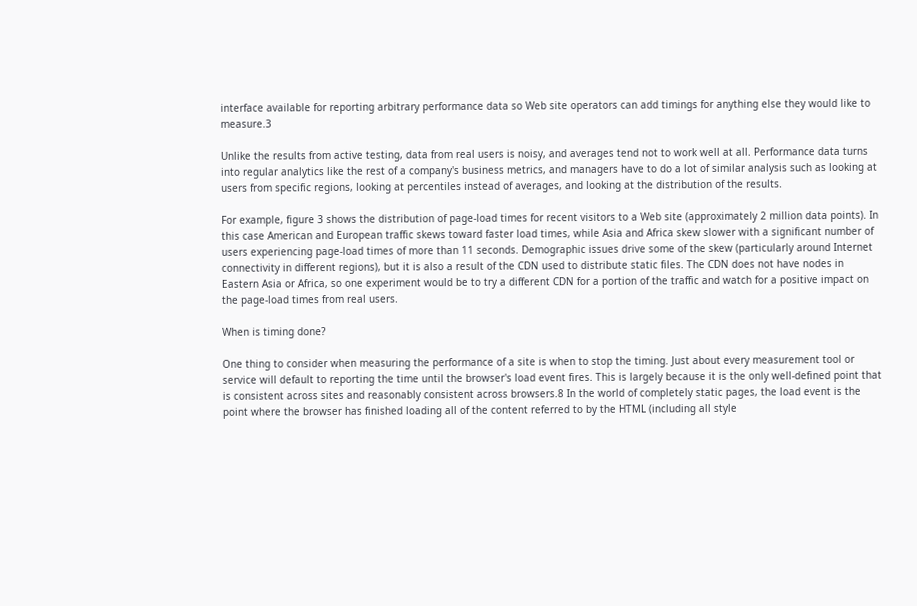interface available for reporting arbitrary performance data so Web site operators can add timings for anything else they would like to measure.3

Unlike the results from active testing, data from real users is noisy, and averages tend not to work well at all. Performance data turns into regular analytics like the rest of a company's business metrics, and managers have to do a lot of similar analysis such as looking at users from specific regions, looking at percentiles instead of averages, and looking at the distribution of the results.

For example, figure 3 shows the distribution of page-load times for recent visitors to a Web site (approximately 2 million data points). In this case American and European traffic skews toward faster load times, while Asia and Africa skew slower with a significant number of users experiencing page-load times of more than 11 seconds. Demographic issues drive some of the skew (particularly around Internet connectivity in different regions), but it is also a result of the CDN used to distribute static files. The CDN does not have nodes in Eastern Asia or Africa, so one experiment would be to try a different CDN for a portion of the traffic and watch for a positive impact on the page-load times from real users.

When is timing done?

One thing to consider when measuring the performance of a site is when to stop the timing. Just about every measurement tool or service will default to reporting the time until the browser's load event fires. This is largely because it is the only well-defined point that is consistent across sites and reasonably consistent across browsers.8 In the world of completely static pages, the load event is the point where the browser has finished loading all of the content referred to by the HTML (including all style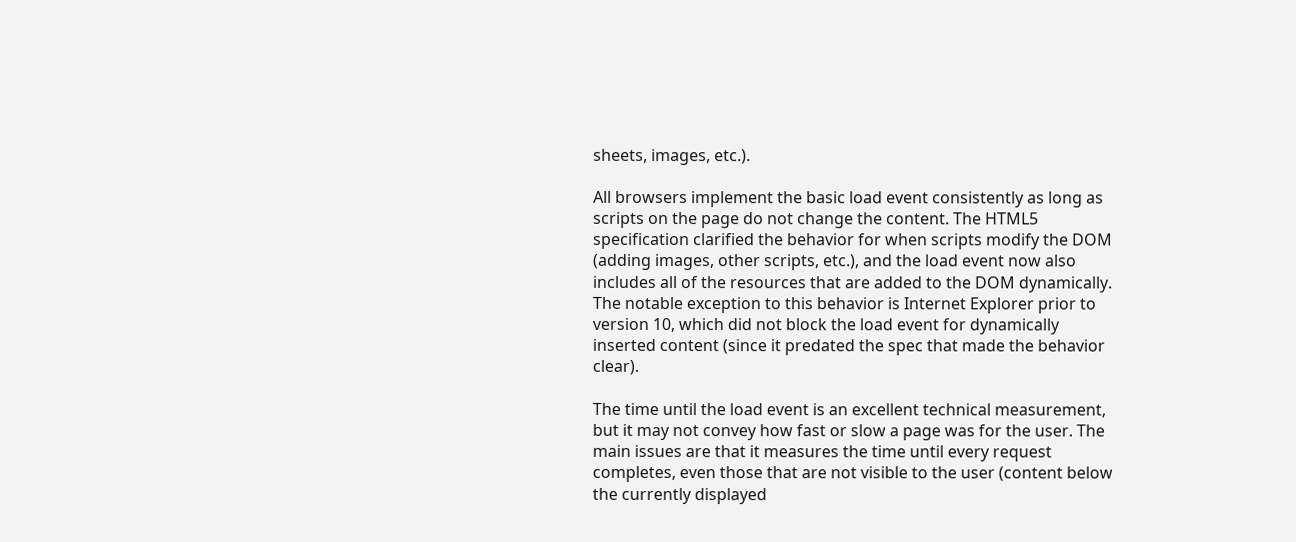sheets, images, etc.).

All browsers implement the basic load event consistently as long as scripts on the page do not change the content. The HTML5 specification clarified the behavior for when scripts modify the DOM (adding images, other scripts, etc.), and the load event now also includes all of the resources that are added to the DOM dynamically. The notable exception to this behavior is Internet Explorer prior to version 10, which did not block the load event for dynamically inserted content (since it predated the spec that made the behavior clear).

The time until the load event is an excellent technical measurement, but it may not convey how fast or slow a page was for the user. The main issues are that it measures the time until every request completes, even those that are not visible to the user (content below the currently displayed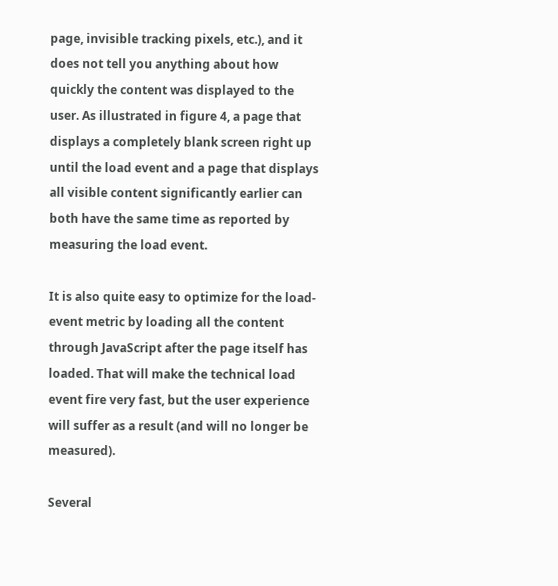page, invisible tracking pixels, etc.), and it does not tell you anything about how quickly the content was displayed to the user. As illustrated in figure 4, a page that displays a completely blank screen right up until the load event and a page that displays all visible content significantly earlier can both have the same time as reported by measuring the load event.

It is also quite easy to optimize for the load-event metric by loading all the content through JavaScript after the page itself has loaded. That will make the technical load event fire very fast, but the user experience will suffer as a result (and will no longer be measured).

Several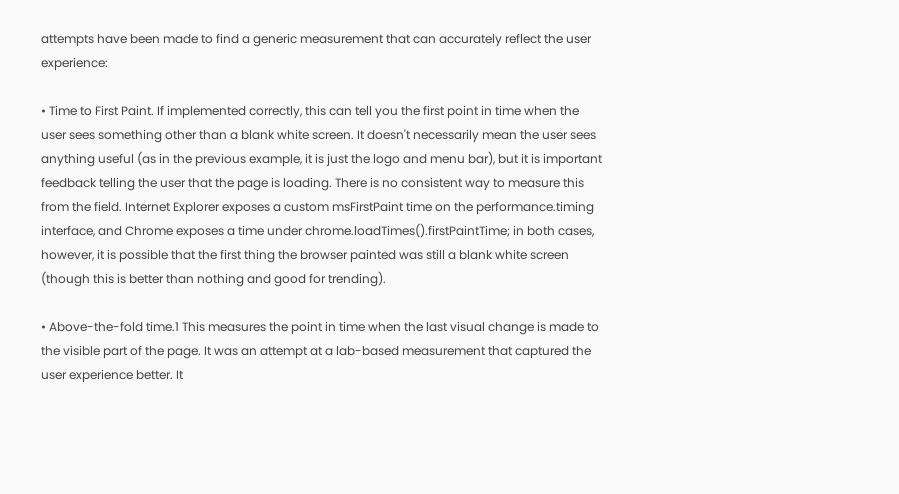attempts have been made to find a generic measurement that can accurately reflect the user experience:

• Time to First Paint. If implemented correctly, this can tell you the first point in time when the user sees something other than a blank white screen. It doesn't necessarily mean the user sees anything useful (as in the previous example, it is just the logo and menu bar), but it is important feedback telling the user that the page is loading. There is no consistent way to measure this from the field. Internet Explorer exposes a custom msFirstPaint time on the performance.timing interface, and Chrome exposes a time under chrome.loadTimes().firstPaintTime; in both cases, however, it is possible that the first thing the browser painted was still a blank white screen (though this is better than nothing and good for trending).

• Above-the-fold time.1 This measures the point in time when the last visual change is made to the visible part of the page. It was an attempt at a lab-based measurement that captured the user experience better. It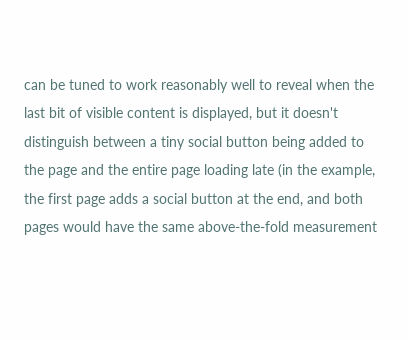can be tuned to work reasonably well to reveal when the last bit of visible content is displayed, but it doesn't distinguish between a tiny social button being added to the page and the entire page loading late (in the example, the first page adds a social button at the end, and both pages would have the same above-the-fold measurement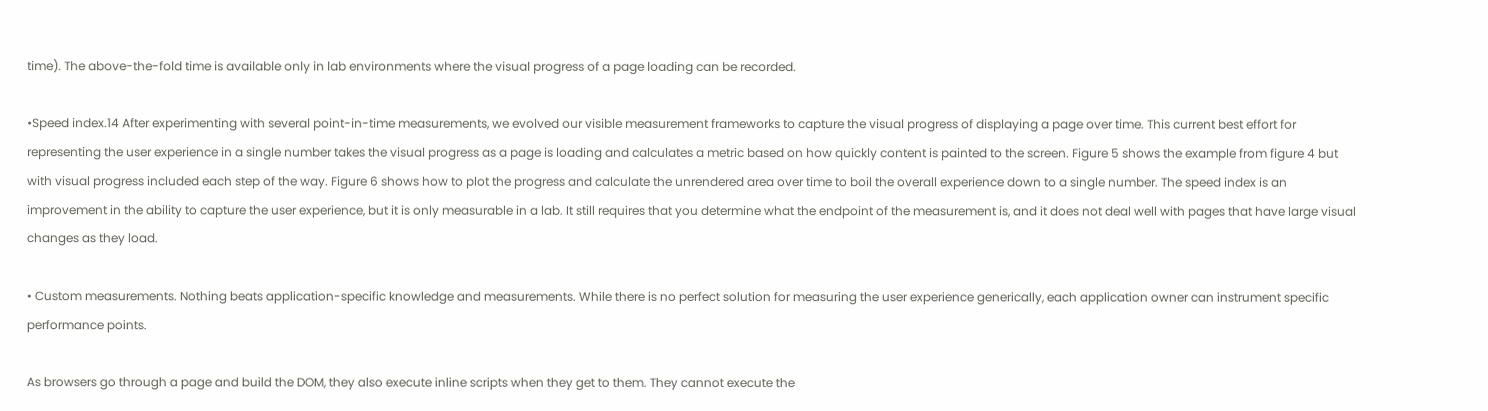time). The above-the-fold time is available only in lab environments where the visual progress of a page loading can be recorded.

•Speed index.14 After experimenting with several point-in-time measurements, we evolved our visible measurement frameworks to capture the visual progress of displaying a page over time. This current best effort for representing the user experience in a single number takes the visual progress as a page is loading and calculates a metric based on how quickly content is painted to the screen. Figure 5 shows the example from figure 4 but with visual progress included each step of the way. Figure 6 shows how to plot the progress and calculate the unrendered area over time to boil the overall experience down to a single number. The speed index is an improvement in the ability to capture the user experience, but it is only measurable in a lab. It still requires that you determine what the endpoint of the measurement is, and it does not deal well with pages that have large visual changes as they load.

• Custom measurements. Nothing beats application-specific knowledge and measurements. While there is no perfect solution for measuring the user experience generically, each application owner can instrument specific performance points.

As browsers go through a page and build the DOM, they also execute inline scripts when they get to them. They cannot execute the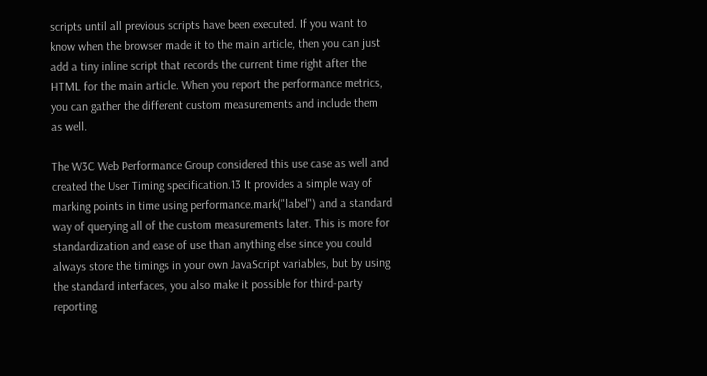scripts until all previous scripts have been executed. If you want to know when the browser made it to the main article, then you can just add a tiny inline script that records the current time right after the HTML for the main article. When you report the performance metrics, you can gather the different custom measurements and include them as well.

The W3C Web Performance Group considered this use case as well and created the User Timing specification.13 It provides a simple way of marking points in time using performance.mark("label") and a standard way of querying all of the custom measurements later. This is more for standardization and ease of use than anything else since you could always store the timings in your own JavaScript variables, but by using the standard interfaces, you also make it possible for third-party reporting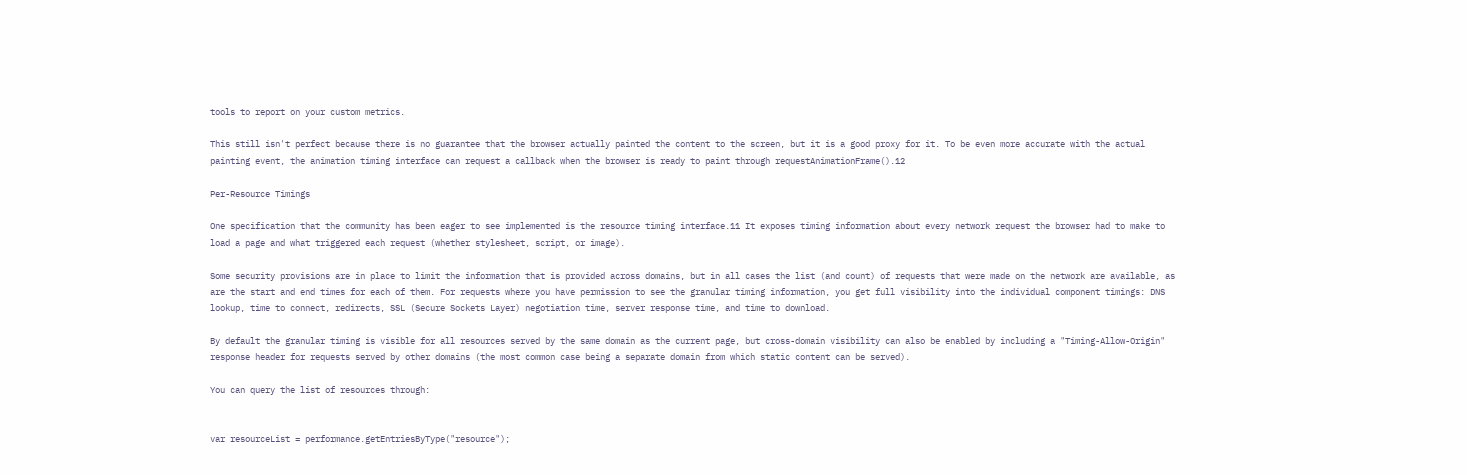tools to report on your custom metrics.

This still isn't perfect because there is no guarantee that the browser actually painted the content to the screen, but it is a good proxy for it. To be even more accurate with the actual painting event, the animation timing interface can request a callback when the browser is ready to paint through requestAnimationFrame().12

Per-Resource Timings

One specification that the community has been eager to see implemented is the resource timing interface.11 It exposes timing information about every network request the browser had to make to load a page and what triggered each request (whether stylesheet, script, or image).

Some security provisions are in place to limit the information that is provided across domains, but in all cases the list (and count) of requests that were made on the network are available, as are the start and end times for each of them. For requests where you have permission to see the granular timing information, you get full visibility into the individual component timings: DNS lookup, time to connect, redirects, SSL (Secure Sockets Layer) negotiation time, server response time, and time to download.

By default the granular timing is visible for all resources served by the same domain as the current page, but cross-domain visibility can also be enabled by including a "Timing-Allow-Origin" response header for requests served by other domains (the most common case being a separate domain from which static content can be served).

You can query the list of resources through:


var resourceList = performance.getEntriesByType("resource");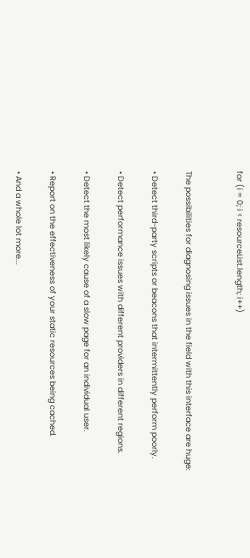for (i = 0; i < resourceList.length; i++)


The possibilities for diagnosing issues in the field with this interface are huge:

• Detect third-party scripts or beacons that intermittently perform poorly.

• Detect performance issues with different providers in different regions.

• Detect the most likely cause of a slow page for an individual user.

• Report on the effectiveness of your static resources being cached.

• And a whole lot more...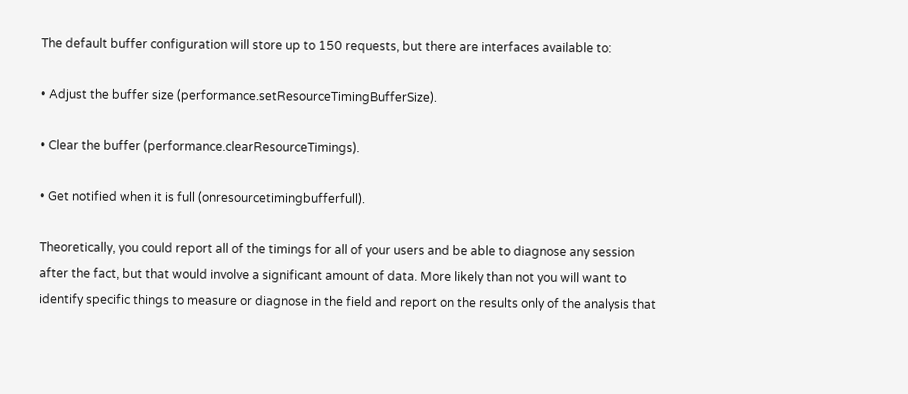The default buffer configuration will store up to 150 requests, but there are interfaces available to:

• Adjust the buffer size (performance.setResourceTimingBufferSize).

• Clear the buffer (performance.clearResourceTimings).

• Get notified when it is full (onresourcetimingbufferfull).

Theoretically, you could report all of the timings for all of your users and be able to diagnose any session after the fact, but that would involve a significant amount of data. More likely than not you will want to identify specific things to measure or diagnose in the field and report on the results only of the analysis that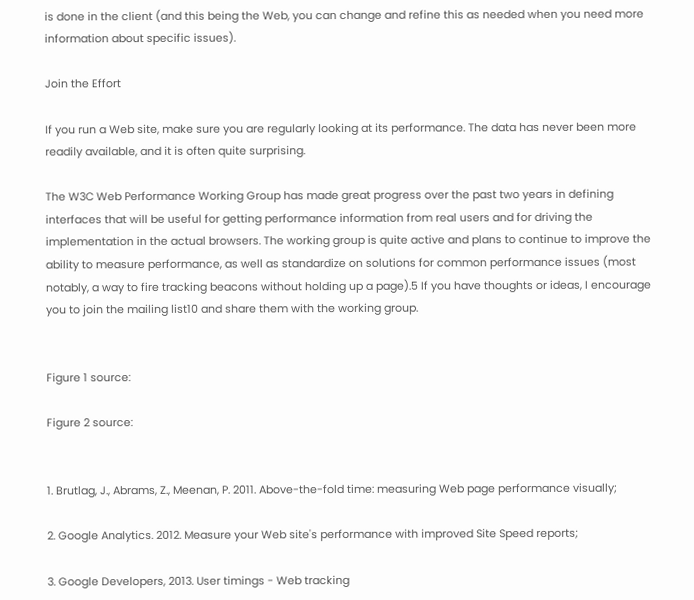is done in the client (and this being the Web, you can change and refine this as needed when you need more information about specific issues).

Join the Effort

If you run a Web site, make sure you are regularly looking at its performance. The data has never been more readily available, and it is often quite surprising.

The W3C Web Performance Working Group has made great progress over the past two years in defining interfaces that will be useful for getting performance information from real users and for driving the implementation in the actual browsers. The working group is quite active and plans to continue to improve the ability to measure performance, as well as standardize on solutions for common performance issues (most notably, a way to fire tracking beacons without holding up a page).5 If you have thoughts or ideas, I encourage you to join the mailing list10 and share them with the working group.


Figure 1 source:

Figure 2 source:


1. Brutlag, J., Abrams, Z., Meenan, P. 2011. Above-the-fold time: measuring Web page performance visually;

2. Google Analytics. 2012. Measure your Web site's performance with improved Site Speed reports;

3. Google Developers, 2013. User timings - Web tracking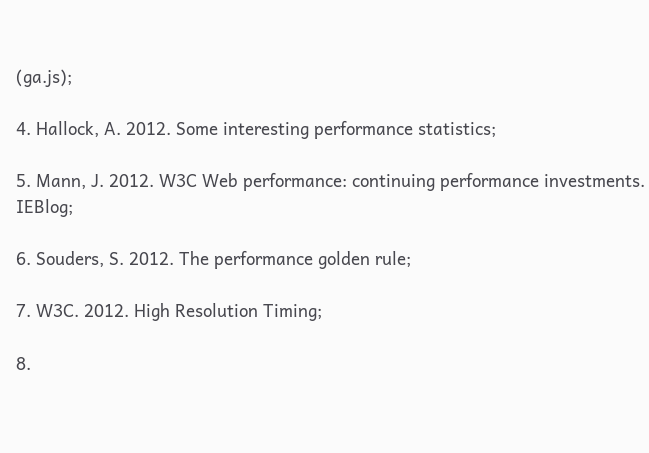(ga.js);

4. Hallock, A. 2012. Some interesting performance statistics;

5. Mann, J. 2012. W3C Web performance: continuing performance investments. IEBlog;

6. Souders, S. 2012. The performance golden rule;

7. W3C. 2012. High Resolution Timing;

8.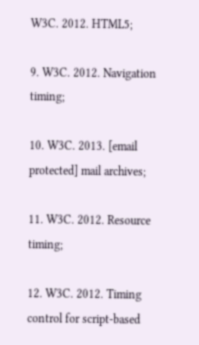W3C. 2012. HTML5;

9. W3C. 2012. Navigation timing;

10. W3C. 2013. [email protected] mail archives;

11. W3C. 2012. Resource timing;

12. W3C. 2012. Timing control for script-based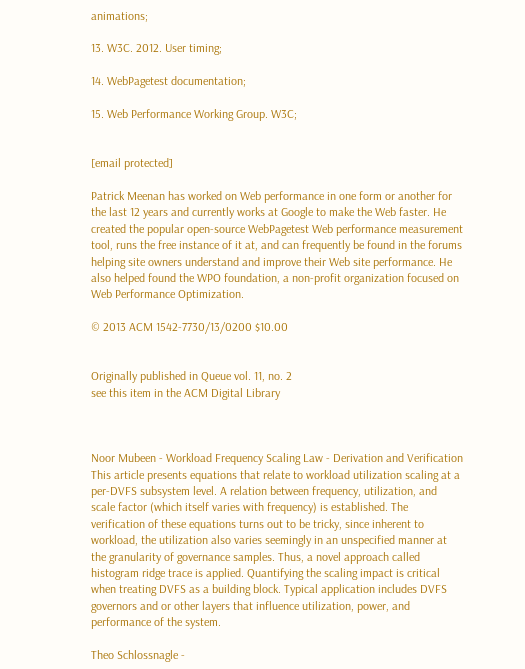animations;

13. W3C. 2012. User timing;

14. WebPagetest documentation;

15. Web Performance Working Group. W3C;


[email protected]

Patrick Meenan has worked on Web performance in one form or another for the last 12 years and currently works at Google to make the Web faster. He created the popular open-source WebPagetest Web performance measurement tool, runs the free instance of it at, and can frequently be found in the forums helping site owners understand and improve their Web site performance. He also helped found the WPO foundation, a non-profit organization focused on Web Performance Optimization.

© 2013 ACM 1542-7730/13/0200 $10.00


Originally published in Queue vol. 11, no. 2
see this item in the ACM Digital Library



Noor Mubeen - Workload Frequency Scaling Law - Derivation and Verification
This article presents equations that relate to workload utilization scaling at a per-DVFS subsystem level. A relation between frequency, utilization, and scale factor (which itself varies with frequency) is established. The verification of these equations turns out to be tricky, since inherent to workload, the utilization also varies seemingly in an unspecified manner at the granularity of governance samples. Thus, a novel approach called histogram ridge trace is applied. Quantifying the scaling impact is critical when treating DVFS as a building block. Typical application includes DVFS governors and or other layers that influence utilization, power, and performance of the system.

Theo Schlossnagle -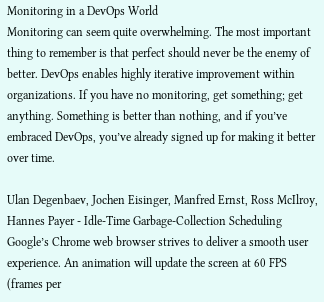Monitoring in a DevOps World
Monitoring can seem quite overwhelming. The most important thing to remember is that perfect should never be the enemy of better. DevOps enables highly iterative improvement within organizations. If you have no monitoring, get something; get anything. Something is better than nothing, and if you’ve embraced DevOps, you’ve already signed up for making it better over time.

Ulan Degenbaev, Jochen Eisinger, Manfred Ernst, Ross McIlroy, Hannes Payer - Idle-Time Garbage-Collection Scheduling
Google’s Chrome web browser strives to deliver a smooth user experience. An animation will update the screen at 60 FPS (frames per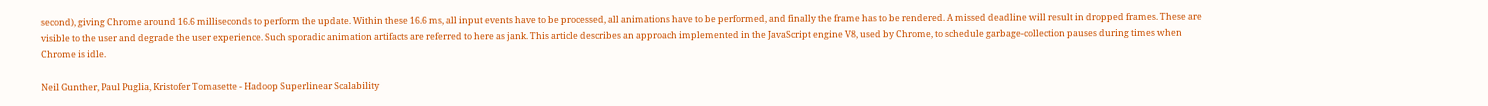second), giving Chrome around 16.6 milliseconds to perform the update. Within these 16.6 ms, all input events have to be processed, all animations have to be performed, and finally the frame has to be rendered. A missed deadline will result in dropped frames. These are visible to the user and degrade the user experience. Such sporadic animation artifacts are referred to here as jank. This article describes an approach implemented in the JavaScript engine V8, used by Chrome, to schedule garbage-collection pauses during times when Chrome is idle.

Neil Gunther, Paul Puglia, Kristofer Tomasette - Hadoop Superlinear Scalability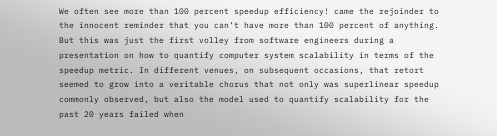We often see more than 100 percent speedup efficiency! came the rejoinder to the innocent reminder that you can’t have more than 100 percent of anything. But this was just the first volley from software engineers during a presentation on how to quantify computer system scalability in terms of the speedup metric. In different venues, on subsequent occasions, that retort seemed to grow into a veritable chorus that not only was superlinear speedup commonly observed, but also the model used to quantify scalability for the past 20 years failed when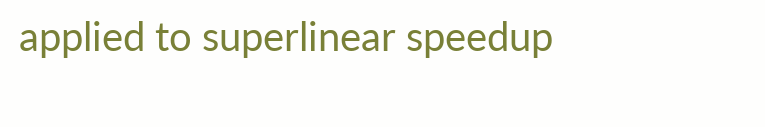applied to superlinear speedup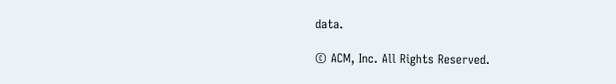data.

© ACM, Inc. All Rights Reserved.